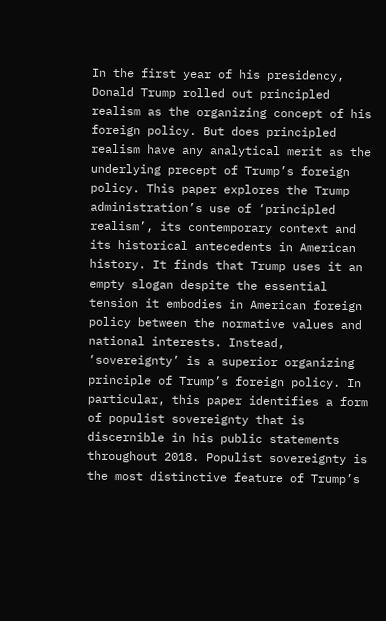In the first year of his presidency, Donald Trump rolled out principled realism as the organizing concept of his foreign policy. But does principled realism have any analytical merit as the underlying precept of Trump’s foreign policy. This paper explores the Trump administration’s use of ‘principled realism’, its contemporary context and its historical antecedents in American history. It finds that Trump uses it an empty slogan despite the essential tension it embodies in American foreign policy between the normative values and national interests. Instead, ‘sovereignty’ is a superior organizing principle of Trump’s foreign policy. In particular, this paper identifies a form of populist sovereignty that is discernible in his public statements throughout 2018. Populist sovereignty is the most distinctive feature of Trump’s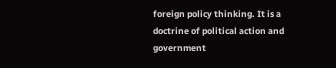foreign policy thinking. It is a doctrine of political action and government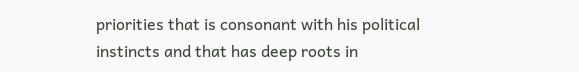priorities that is consonant with his political instincts and that has deep roots in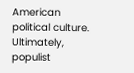American political culture. Ultimately, populist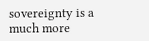sovereignty is a much more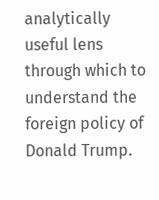analytically useful lens through which to understand the foreign policy of Donald Trump.